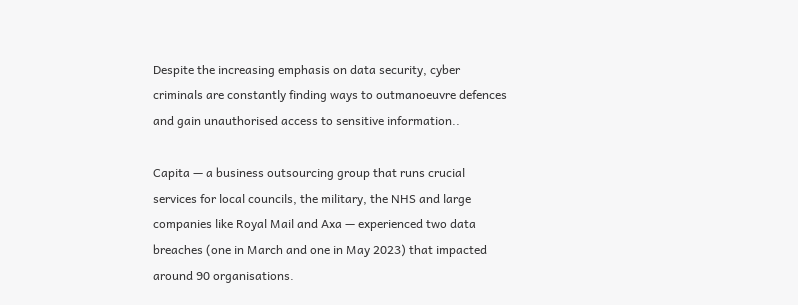Despite the increasing emphasis on data security, cyber criminals are constantly finding ways to outmanoeuvre defences and gain unauthorised access to sensitive information..

Capita — a business outsourcing group that runs crucial services for local councils, the military, the NHS and large companies like Royal Mail and Axa — experienced two data breaches (one in March and one in May 2023) that impacted around 90 organisations.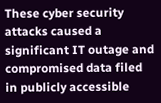These cyber security attacks caused a significant IT outage and compromised data filed in publicly accessible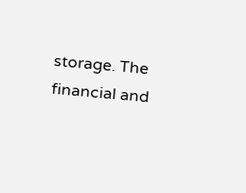storage. The financial and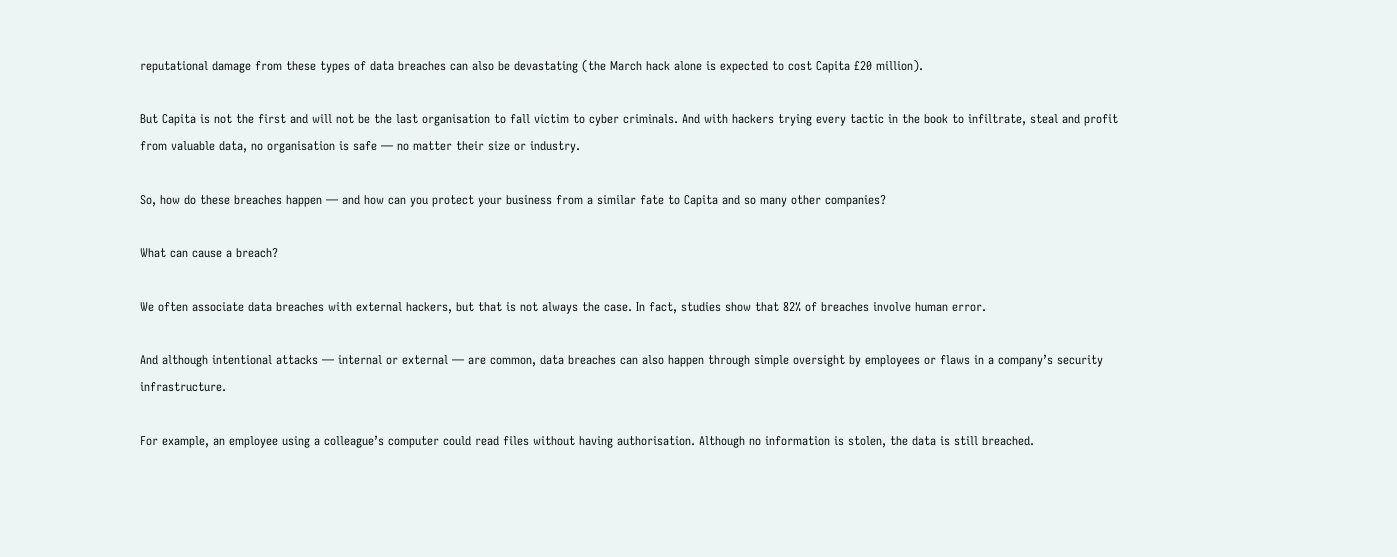reputational damage from these types of data breaches can also be devastating (the March hack alone is expected to cost Capita £20 million).

But Capita is not the first and will not be the last organisation to fall victim to cyber criminals. And with hackers trying every tactic in the book to infiltrate, steal and profit from valuable data, no organisation is safe — no matter their size or industry.

So, how do these breaches happen — and how can you protect your business from a similar fate to Capita and so many other companies?

What can cause a breach?

We often associate data breaches with external hackers, but that is not always the case. In fact, studies show that 82% of breaches involve human error.

And although intentional attacks — internal or external — are common, data breaches can also happen through simple oversight by employees or flaws in a company’s security infrastructure.

For example, an employee using a colleague’s computer could read files without having authorisation. Although no information is stolen, the data is still breached.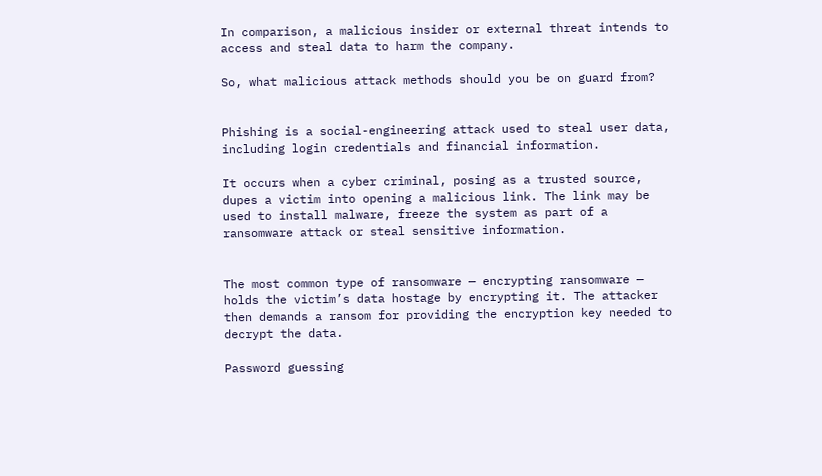In comparison, a malicious insider or external threat intends to access and steal data to harm the company.

So, what malicious attack methods should you be on guard from?


Phishing is a social-engineering attack used to steal user data, including login credentials and financial information.

It occurs when a cyber criminal, posing as a trusted source, dupes a victim into opening a malicious link. The link may be used to install malware, freeze the system as part of a ransomware attack or steal sensitive information.


The most common type of ransomware — encrypting ransomware — holds the victim’s data hostage by encrypting it. The attacker then demands a ransom for providing the encryption key needed to decrypt the data.

Password guessing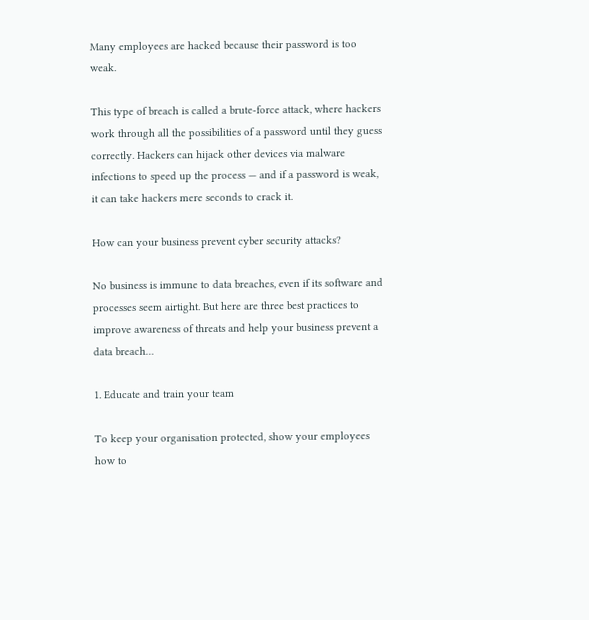Many employees are hacked because their password is too weak.

This type of breach is called a brute-force attack, where hackers work through all the possibilities of a password until they guess correctly. Hackers can hijack other devices via malware infections to speed up the process — and if a password is weak, it can take hackers mere seconds to crack it.

How can your business prevent cyber security attacks?

No business is immune to data breaches, even if its software and processes seem airtight. But here are three best practices to improve awareness of threats and help your business prevent a data breach…

1. Educate and train your team

To keep your organisation protected, show your employees how to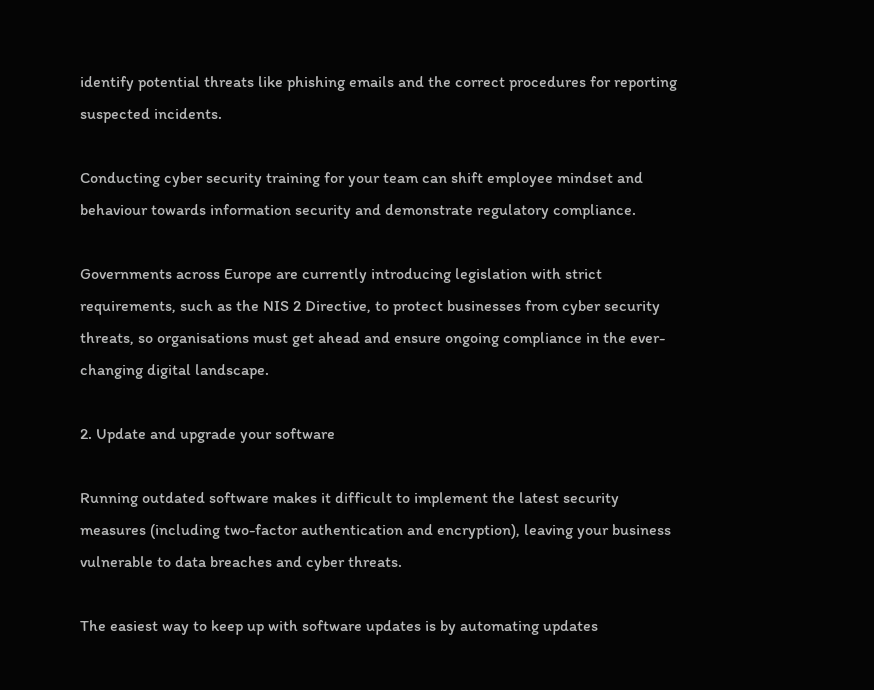identify potential threats like phishing emails and the correct procedures for reporting suspected incidents.

Conducting cyber security training for your team can shift employee mindset and behaviour towards information security and demonstrate regulatory compliance.

Governments across Europe are currently introducing legislation with strict requirements, such as the NIS 2 Directive, to protect businesses from cyber security threats, so organisations must get ahead and ensure ongoing compliance in the ever-changing digital landscape.

2. Update and upgrade your software

Running outdated software makes it difficult to implement the latest security measures (including two-factor authentication and encryption), leaving your business vulnerable to data breaches and cyber threats.

The easiest way to keep up with software updates is by automating updates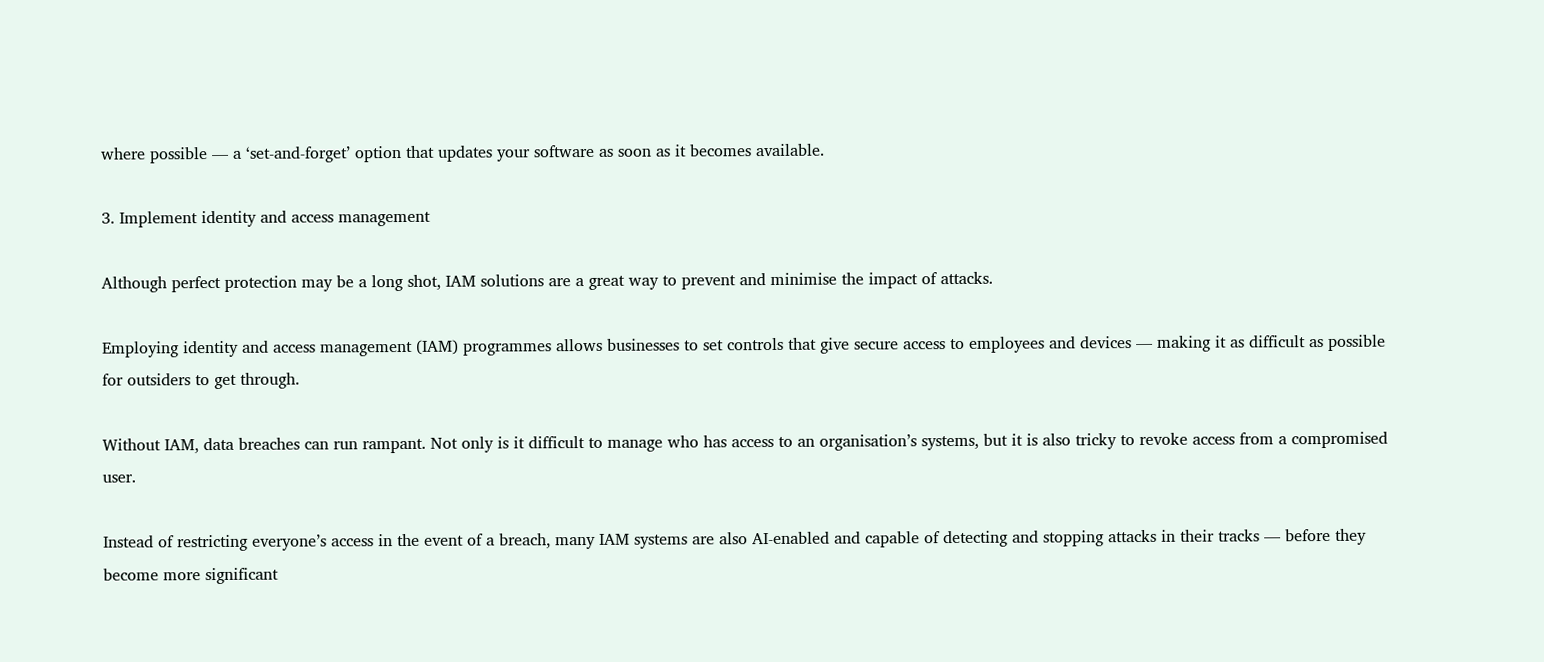where possible — a ‘set-and-forget’ option that updates your software as soon as it becomes available.

3. Implement identity and access management

Although perfect protection may be a long shot, IAM solutions are a great way to prevent and minimise the impact of attacks.

Employing identity and access management (IAM) programmes allows businesses to set controls that give secure access to employees and devices — making it as difficult as possible for outsiders to get through.

Without IAM, data breaches can run rampant. Not only is it difficult to manage who has access to an organisation’s systems, but it is also tricky to revoke access from a compromised user.

Instead of restricting everyone’s access in the event of a breach, many IAM systems are also AI-enabled and capable of detecting and stopping attacks in their tracks — before they become more significant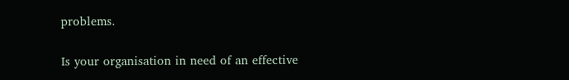problems.

Is your organisation in need of an effective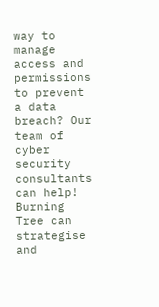way to manage access and permissions to prevent a data breach? Our team of cyber security consultants can help! Burning Tree can strategise and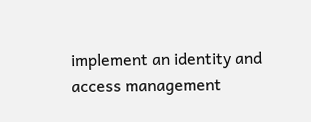implement an identity and access management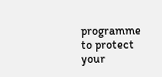programme to protect your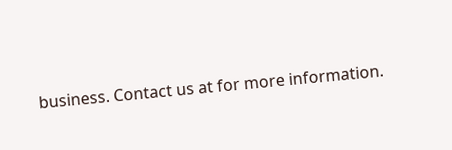business. Contact us at for more information.